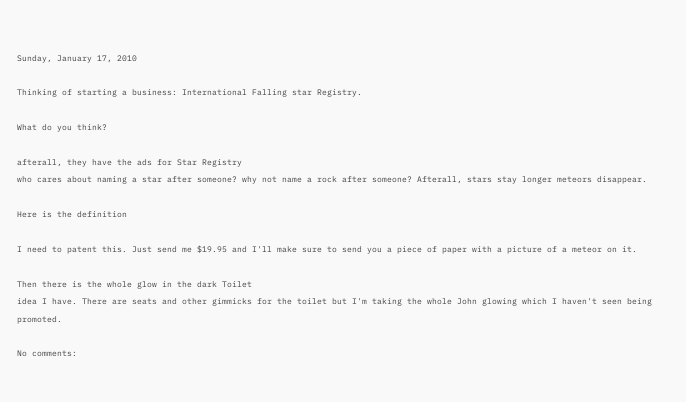Sunday, January 17, 2010

Thinking of starting a business: International Falling star Registry.

What do you think?

afterall, they have the ads for Star Registry
who cares about naming a star after someone? why not name a rock after someone? Afterall, stars stay longer meteors disappear.

Here is the definition

I need to patent this. Just send me $19.95 and I'll make sure to send you a piece of paper with a picture of a meteor on it.

Then there is the whole glow in the dark Toilet
idea I have. There are seats and other gimmicks for the toilet but I'm taking the whole John glowing which I haven't seen being promoted.

No comments: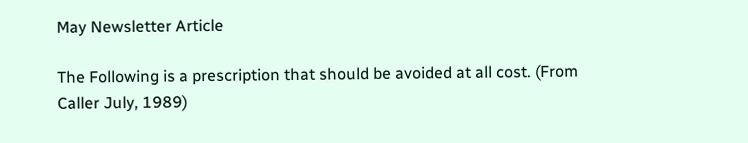May Newsletter Article

The Following is a prescription that should be avoided at all cost. (From Caller July, 1989)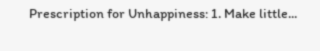Prescription for Unhappiness: 1. Make little...